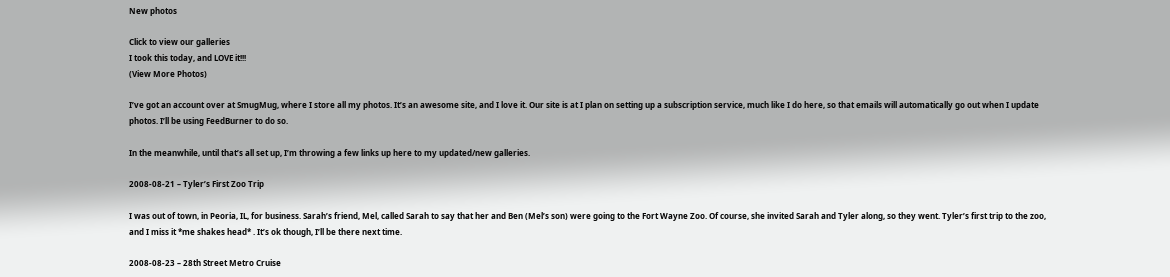New photos

Click to view our galleries
I took this today, and LOVE it!!!
(View More Photos)

I’ve got an account over at SmugMug, where I store all my photos. It’s an awesome site, and I love it. Our site is at I plan on setting up a subscription service, much like I do here, so that emails will automatically go out when I update photos. I’ll be using FeedBurner to do so.

In the meanwhile, until that’s all set up, I’m throwing a few links up here to my updated/new galleries.

2008-08-21 – Tyler’s First Zoo Trip

I was out of town, in Peoria, IL, for business. Sarah’s friend, Mel, called Sarah to say that her and Ben (Mel’s son) were going to the Fort Wayne Zoo. Of course, she invited Sarah and Tyler along, so they went. Tyler’s first trip to the zoo, and I miss it *me shakes head* . It’s ok though, I’ll be there next time.

2008-08-23 – 28th Street Metro Cruise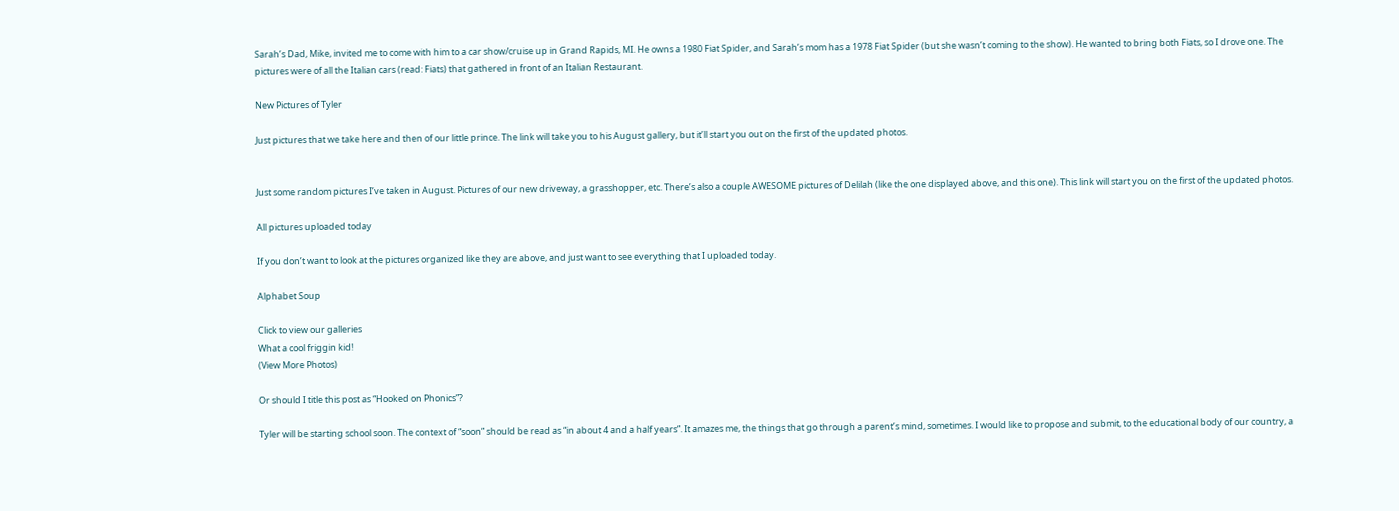Sarah’s Dad, Mike, invited me to come with him to a car show/cruise up in Grand Rapids, MI. He owns a 1980 Fiat Spider, and Sarah’s mom has a 1978 Fiat Spider (but she wasn’t coming to the show). He wanted to bring both Fiats, so I drove one. The pictures were of all the Italian cars (read: Fiats) that gathered in front of an Italian Restaurant.

New Pictures of Tyler

Just pictures that we take here and then of our little prince. The link will take you to his August gallery, but it’ll start you out on the first of the updated photos.


Just some random pictures I’ve taken in August. Pictures of our new driveway, a grasshopper, etc. There’s also a couple AWESOME pictures of Delilah (like the one displayed above, and this one). This link will start you on the first of the updated photos.

All pictures uploaded today

If you don’t want to look at the pictures organized like they are above, and just want to see everything that I uploaded today.

Alphabet Soup

Click to view our galleries
What a cool friggin kid!
(View More Photos)

Or should I title this post as “Hooked on Phonics”?

Tyler will be starting school soon. The context of “soon” should be read as “in about 4 and a half years”. It amazes me, the things that go through a parent’s mind, sometimes. I would like to propose and submit, to the educational body of our country, a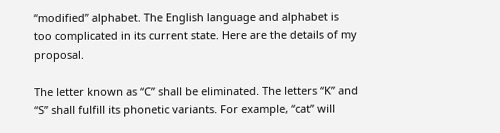“modified” alphabet. The English language and alphabet is too complicated in its current state. Here are the details of my proposal.

The letter known as “C” shall be eliminated. The letters “K” and “S” shall fulfill its phonetic variants. For example, “cat” will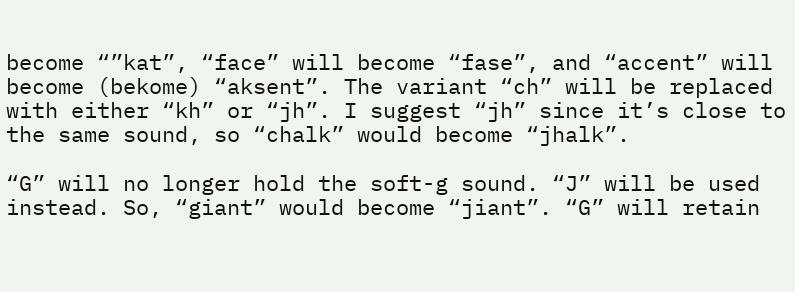become “”kat”, “face” will become “fase”, and “accent” will become (bekome) “aksent”. The variant “ch” will be replaced with either “kh” or “jh”. I suggest “jh” since it’s close to the same sound, so “chalk” would become “jhalk”.

“G” will no longer hold the soft-g sound. “J” will be used instead. So, “giant” would become “jiant”. “G” will retain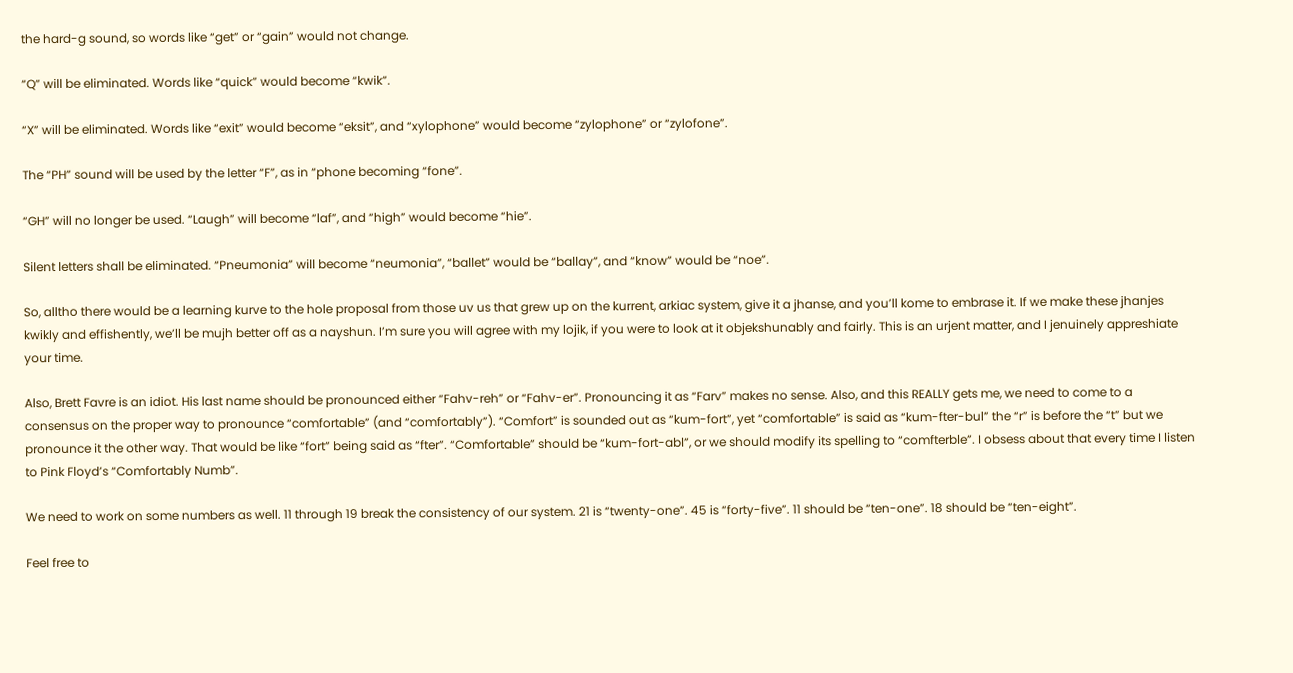the hard-g sound, so words like “get” or “gain” would not change.

“Q” will be eliminated. Words like “quick” would become “kwik”.

“X” will be eliminated. Words like “exit” would become “eksit”, and “xylophone” would become “zylophone” or “zylofone”.

The “PH” sound will be used by the letter “F”, as in “phone becoming “fone”.

“GH” will no longer be used. “Laugh” will become “laf”, and “high” would become “hie”.

Silent letters shall be eliminated. “Pneumonia” will become “neumonia”, “ballet” would be “ballay”, and “know” would be “noe”.

So, alltho there would be a learning kurve to the hole proposal from those uv us that grew up on the kurrent, arkiac system, give it a jhanse, and you’ll kome to embrase it. If we make these jhanjes kwikly and effishently, we’ll be mujh better off as a nayshun. I’m sure you will agree with my lojik, if you were to look at it objekshunably and fairly. This is an urjent matter, and I jenuinely appreshiate your time.

Also, Brett Favre is an idiot. His last name should be pronounced either “Fahv-reh” or “Fahv-er”. Pronouncing it as “Farv” makes no sense. Also, and this REALLY gets me, we need to come to a consensus on the proper way to pronounce “comfortable” (and “comfortably”). “Comfort” is sounded out as “kum-fort”, yet “comfortable” is said as “kum-fter-bul” the “r” is before the “t” but we pronounce it the other way. That would be like “fort” being said as “fter”. “Comfortable” should be “kum-fort-abl”, or we should modify its spelling to “comfterble”. I obsess about that every time I listen to Pink Floyd’s “Comfortably Numb”.

We need to work on some numbers as well. 11 through 19 break the consistency of our system. 21 is “twenty-one”. 45 is “forty-five”. 11 should be “ten-one”. 18 should be “ten-eight”.

Feel free to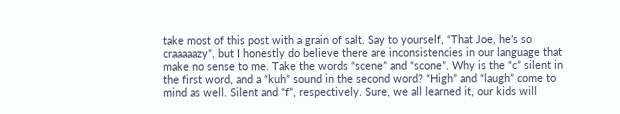take most of this post with a grain of salt. Say to yourself, “That Joe, he’s so craaaaazy”, but I honestly do believe there are inconsistencies in our language that make no sense to me. Take the words “scene” and “scone”. Why is the “c” silent in the first word, and a “kuh” sound in the second word? “High” and “laugh” come to mind as well. Silent and “f”, respectively. Sure, we all learned it, our kids will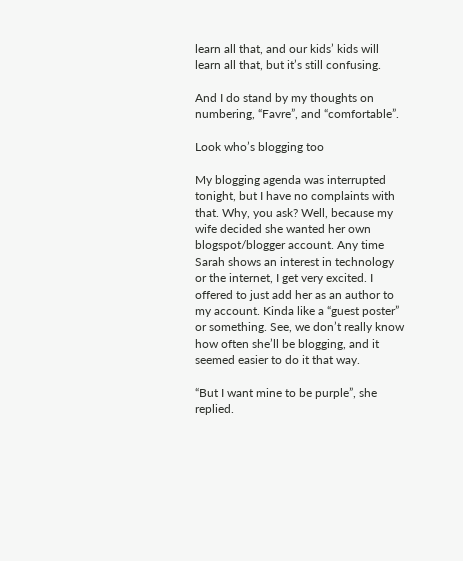learn all that, and our kids’ kids will learn all that, but it’s still confusing.

And I do stand by my thoughts on numbering, “Favre”, and “comfortable”.

Look who’s blogging too

My blogging agenda was interrupted tonight, but I have no complaints with that. Why, you ask? Well, because my wife decided she wanted her own blogspot/blogger account. Any time Sarah shows an interest in technology or the internet, I get very excited. I offered to just add her as an author to my account. Kinda like a “guest poster” or something. See, we don’t really know how often she’ll be blogging, and it seemed easier to do it that way.

“But I want mine to be purple”, she replied.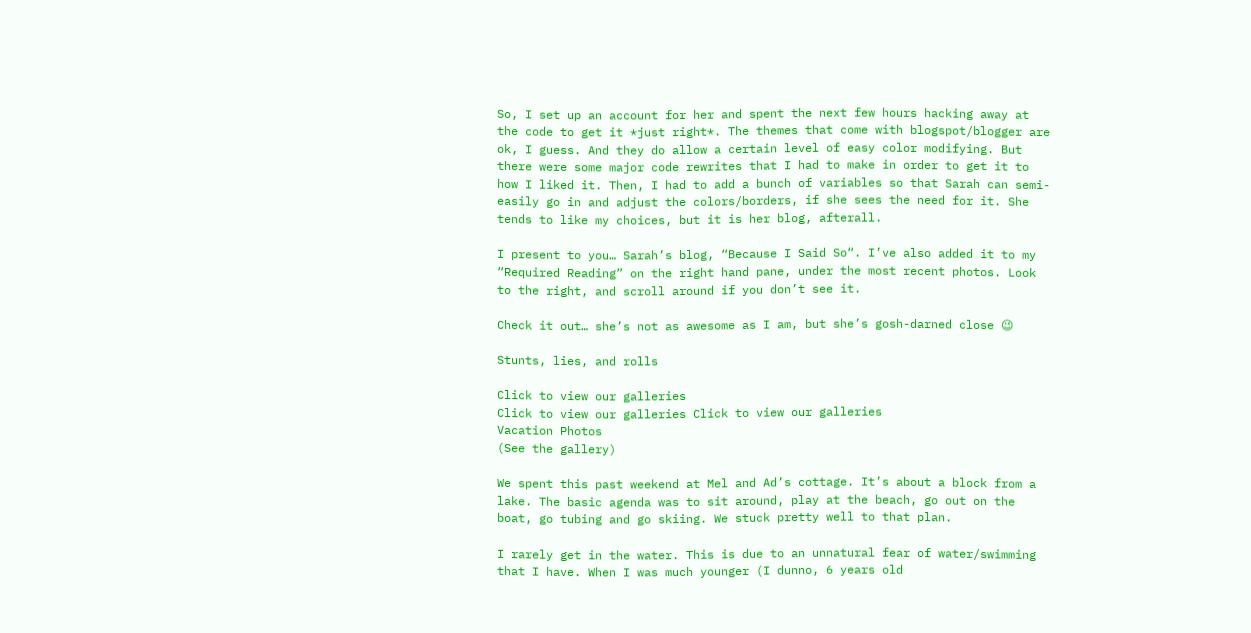So, I set up an account for her and spent the next few hours hacking away at the code to get it *just right*. The themes that come with blogspot/blogger are ok, I guess. And they do allow a certain level of easy color modifying. But there were some major code rewrites that I had to make in order to get it to how I liked it. Then, I had to add a bunch of variables so that Sarah can semi-easily go in and adjust the colors/borders, if she sees the need for it. She tends to like my choices, but it is her blog, afterall.

I present to you… Sarah’s blog, “Because I Said So“. I’ve also added it to my “Required Reading” on the right hand pane, under the most recent photos. Look to the right, and scroll around if you don’t see it.

Check it out… she’s not as awesome as I am, but she’s gosh-darned close 😉

Stunts, lies, and rolls

Click to view our galleries
Click to view our galleries Click to view our galleries
Vacation Photos
(See the gallery)

We spent this past weekend at Mel and Ad’s cottage. It’s about a block from a lake. The basic agenda was to sit around, play at the beach, go out on the boat, go tubing and go skiing. We stuck pretty well to that plan.

I rarely get in the water. This is due to an unnatural fear of water/swimming that I have. When I was much younger (I dunno, 6 years old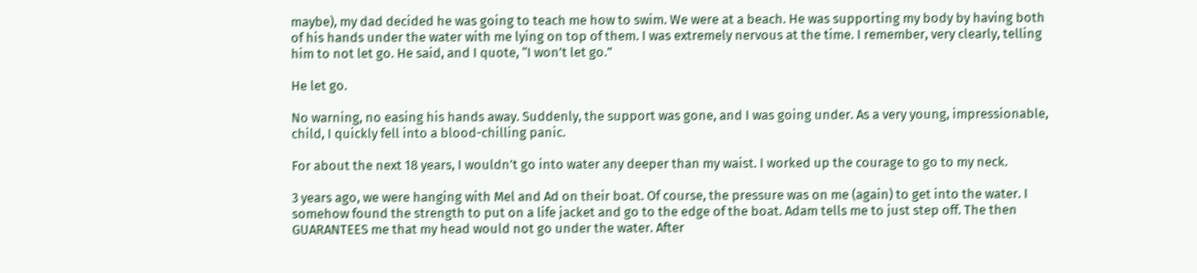maybe), my dad decided he was going to teach me how to swim. We were at a beach. He was supporting my body by having both of his hands under the water with me lying on top of them. I was extremely nervous at the time. I remember, very clearly, telling him to not let go. He said, and I quote, “I won’t let go.”

He let go.

No warning, no easing his hands away. Suddenly, the support was gone, and I was going under. As a very young, impressionable, child, I quickly fell into a blood-chilling panic.

For about the next 18 years, I wouldn’t go into water any deeper than my waist. I worked up the courage to go to my neck.

3 years ago, we were hanging with Mel and Ad on their boat. Of course, the pressure was on me (again) to get into the water. I somehow found the strength to put on a life jacket and go to the edge of the boat. Adam tells me to just step off. The then GUARANTEES me that my head would not go under the water. After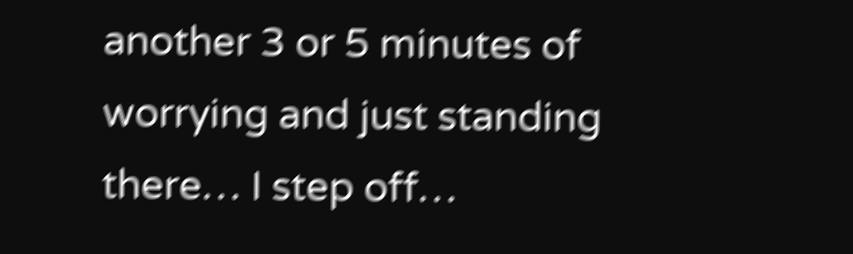another 3 or 5 minutes of worrying and just standing there… I step off…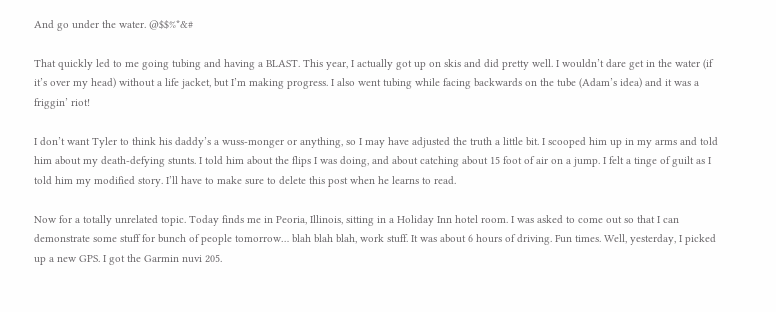And go under the water. @$$%*&#

That quickly led to me going tubing and having a BLAST. This year, I actually got up on skis and did pretty well. I wouldn’t dare get in the water (if it’s over my head) without a life jacket, but I’m making progress. I also went tubing while facing backwards on the tube (Adam’s idea) and it was a friggin’ riot!

I don’t want Tyler to think his daddy’s a wuss-monger or anything, so I may have adjusted the truth a little bit. I scooped him up in my arms and told him about my death-defying stunts. I told him about the flips I was doing, and about catching about 15 foot of air on a jump. I felt a tinge of guilt as I told him my modified story. I’ll have to make sure to delete this post when he learns to read.

Now for a totally unrelated topic. Today finds me in Peoria, Illinois, sitting in a Holiday Inn hotel room. I was asked to come out so that I can demonstrate some stuff for bunch of people tomorrow… blah blah blah, work stuff. It was about 6 hours of driving. Fun times. Well, yesterday, I picked up a new GPS. I got the Garmin nuvi 205.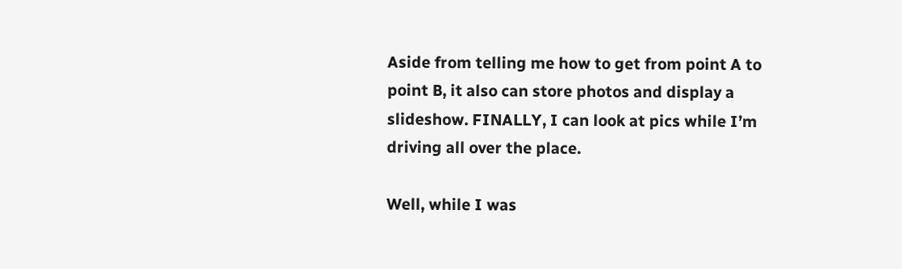Aside from telling me how to get from point A to point B, it also can store photos and display a slideshow. FINALLY, I can look at pics while I’m driving all over the place.

Well, while I was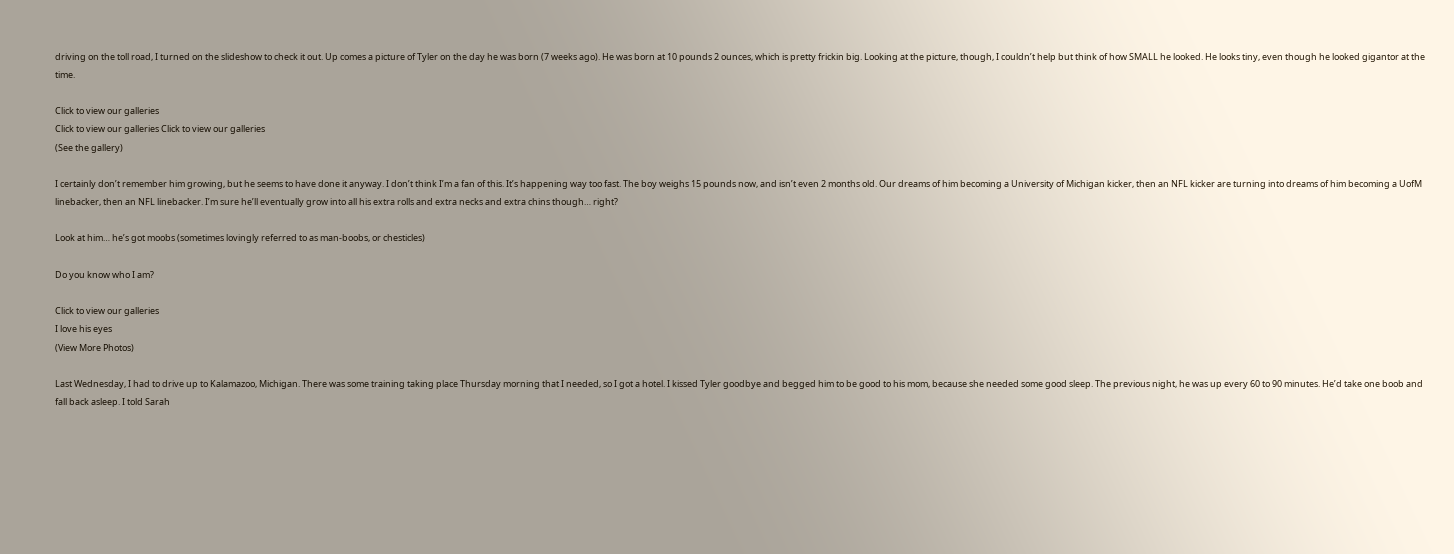driving on the toll road, I turned on the slideshow to check it out. Up comes a picture of Tyler on the day he was born (7 weeks ago). He was born at 10 pounds 2 ounces, which is pretty frickin big. Looking at the picture, though, I couldn’t help but think of how SMALL he looked. He looks tiny, even though he looked gigantor at the time.

Click to view our galleries
Click to view our galleries Click to view our galleries
(See the gallery)

I certainly don’t remember him growing, but he seems to have done it anyway. I don’t think I’m a fan of this. It’s happening way too fast. The boy weighs 15 pounds now, and isn’t even 2 months old. Our dreams of him becoming a University of Michigan kicker, then an NFL kicker are turning into dreams of him becoming a UofM linebacker, then an NFL linebacker. I’m sure he’ll eventually grow into all his extra rolls and extra necks and extra chins though… right?

Look at him… he’s got moobs (sometimes lovingly referred to as man-boobs, or chesticles)

Do you know who I am?

Click to view our galleries
I love his eyes
(View More Photos)

Last Wednesday, I had to drive up to Kalamazoo, Michigan. There was some training taking place Thursday morning that I needed, so I got a hotel. I kissed Tyler goodbye and begged him to be good to his mom, because she needed some good sleep. The previous night, he was up every 60 to 90 minutes. He’d take one boob and fall back asleep. I told Sarah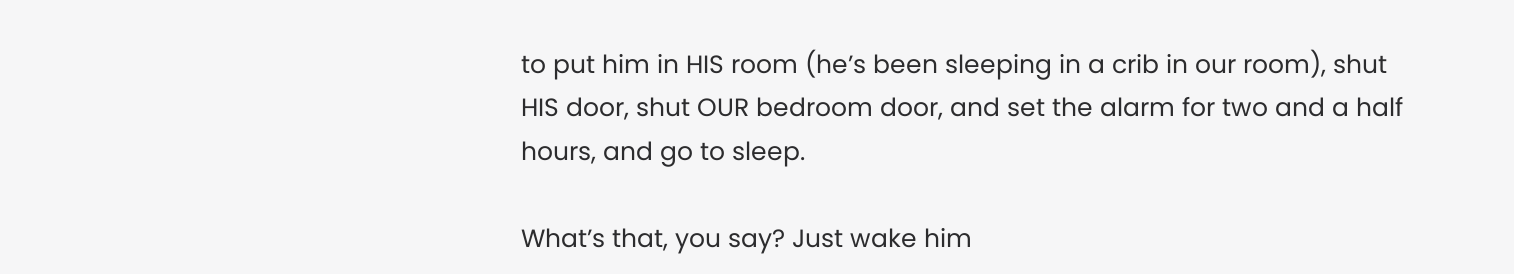to put him in HIS room (he’s been sleeping in a crib in our room), shut HIS door, shut OUR bedroom door, and set the alarm for two and a half hours, and go to sleep.

What’s that, you say? Just wake him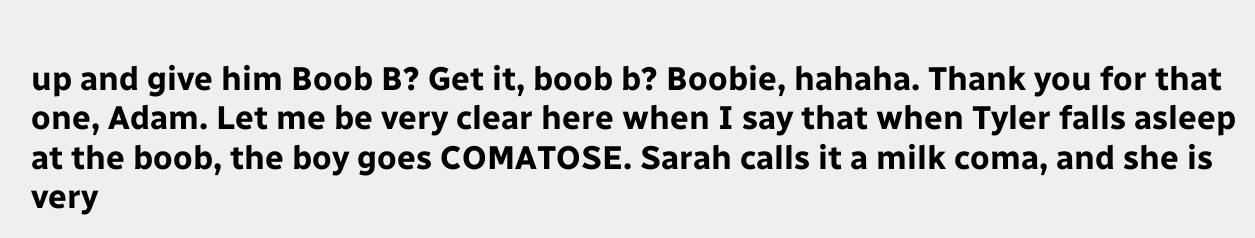up and give him Boob B? Get it, boob b? Boobie, hahaha. Thank you for that one, Adam. Let me be very clear here when I say that when Tyler falls asleep at the boob, the boy goes COMATOSE. Sarah calls it a milk coma, and she is very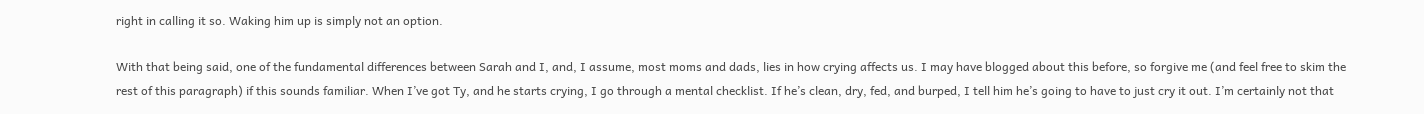right in calling it so. Waking him up is simply not an option.

With that being said, one of the fundamental differences between Sarah and I, and, I assume, most moms and dads, lies in how crying affects us. I may have blogged about this before, so forgive me (and feel free to skim the rest of this paragraph) if this sounds familiar. When I’ve got Ty, and he starts crying, I go through a mental checklist. If he’s clean, dry, fed, and burped, I tell him he’s going to have to just cry it out. I’m certainly not that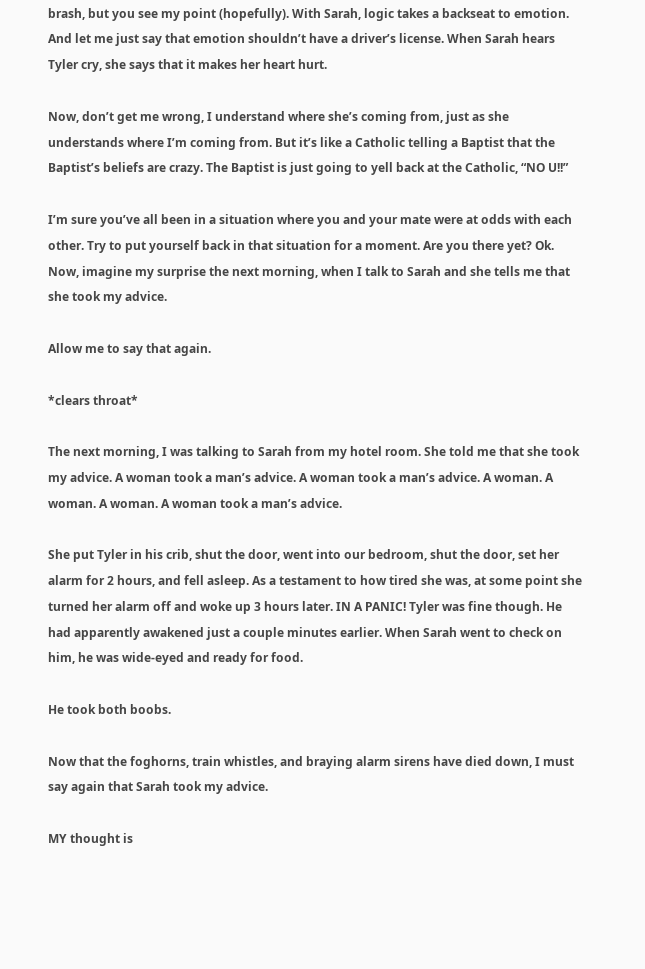brash, but you see my point (hopefully). With Sarah, logic takes a backseat to emotion. And let me just say that emotion shouldn’t have a driver’s license. When Sarah hears Tyler cry, she says that it makes her heart hurt.

Now, don’t get me wrong, I understand where she’s coming from, just as she understands where I’m coming from. But it’s like a Catholic telling a Baptist that the Baptist’s beliefs are crazy. The Baptist is just going to yell back at the Catholic, “NO U!!”

I’m sure you’ve all been in a situation where you and your mate were at odds with each other. Try to put yourself back in that situation for a moment. Are you there yet? Ok. Now, imagine my surprise the next morning, when I talk to Sarah and she tells me that she took my advice.

Allow me to say that again.

*clears throat*

The next morning, I was talking to Sarah from my hotel room. She told me that she took my advice. A woman took a man’s advice. A woman took a man’s advice. A woman. A woman. A woman. A woman took a man’s advice.

She put Tyler in his crib, shut the door, went into our bedroom, shut the door, set her alarm for 2 hours, and fell asleep. As a testament to how tired she was, at some point she turned her alarm off and woke up 3 hours later. IN A PANIC! Tyler was fine though. He had apparently awakened just a couple minutes earlier. When Sarah went to check on him, he was wide-eyed and ready for food.

He took both boobs.

Now that the foghorns, train whistles, and braying alarm sirens have died down, I must say again that Sarah took my advice.

MY thought is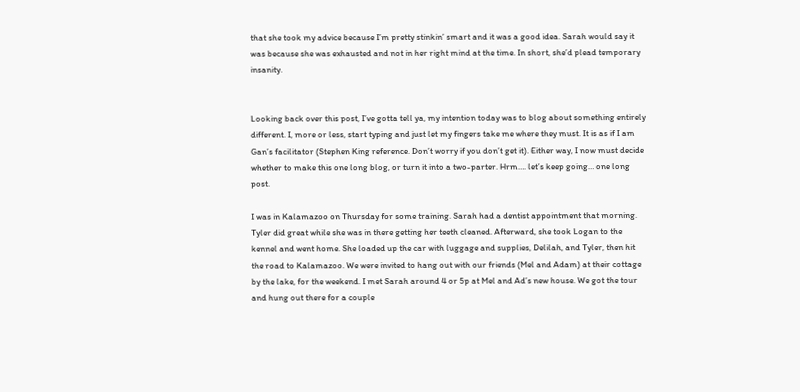that she took my advice because I’m pretty stinkin’ smart and it was a good idea. Sarah would say it was because she was exhausted and not in her right mind at the time. In short, she’d plead temporary insanity.


Looking back over this post, I’ve gotta tell ya, my intention today was to blog about something entirely different. I, more or less, start typing and just let my fingers take me where they must. It is as if I am Gan’s facilitator (Stephen King reference. Don’t worry if you don’t get it). Either way, I now must decide whether to make this one long blog, or turn it into a two-parter. Hrm…. let’s keep going… one long post.

I was in Kalamazoo on Thursday for some training. Sarah had a dentist appointment that morning. Tyler did great while she was in there getting her teeth cleaned. Afterward, she took Logan to the kennel and went home. She loaded up the car with luggage and supplies, Delilah, and Tyler, then hit the road to Kalamazoo. We were invited to hang out with our friends (Mel and Adam) at their cottage by the lake, for the weekend. I met Sarah around 4 or 5p at Mel and Ad’s new house. We got the tour and hung out there for a couple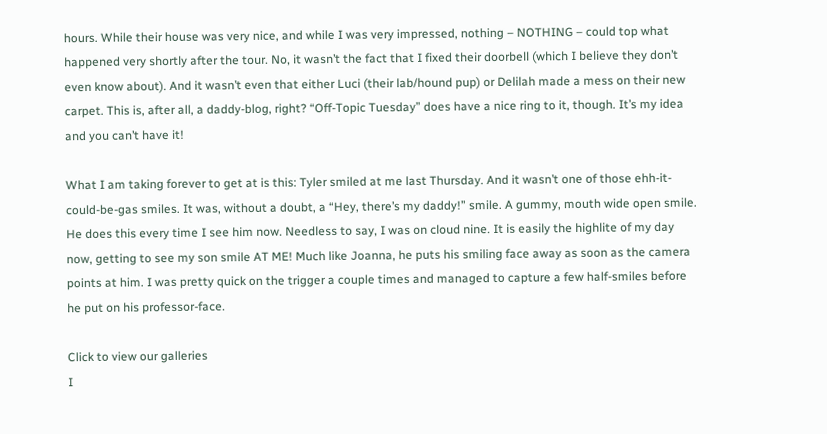hours. While their house was very nice, and while I was very impressed, nothing – NOTHING – could top what happened very shortly after the tour. No, it wasn’t the fact that I fixed their doorbell (which I believe they don’t even know about). And it wasn’t even that either Luci (their lab/hound pup) or Delilah made a mess on their new carpet. This is, after all, a daddy-blog, right? “Off-Topic Tuesday” does have a nice ring to it, though. It’s my idea and you can’t have it!

What I am taking forever to get at is this: Tyler smiled at me last Thursday. And it wasn’t one of those ehh-it-could-be-gas smiles. It was, without a doubt, a “Hey, there’s my daddy!” smile. A gummy, mouth wide open smile. He does this every time I see him now. Needless to say, I was on cloud nine. It is easily the highlite of my day now, getting to see my son smile AT ME! Much like Joanna, he puts his smiling face away as soon as the camera points at him. I was pretty quick on the trigger a couple times and managed to capture a few half-smiles before he put on his professor-face.

Click to view our galleries
I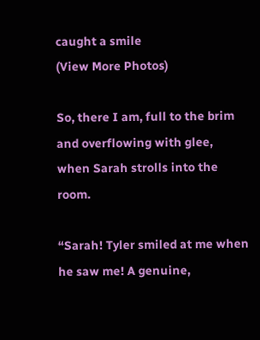caught a smile
(View More Photos)

So, there I am, full to the brim and overflowing with glee, when Sarah strolls into the room.

“Sarah! Tyler smiled at me when he saw me! A genuine,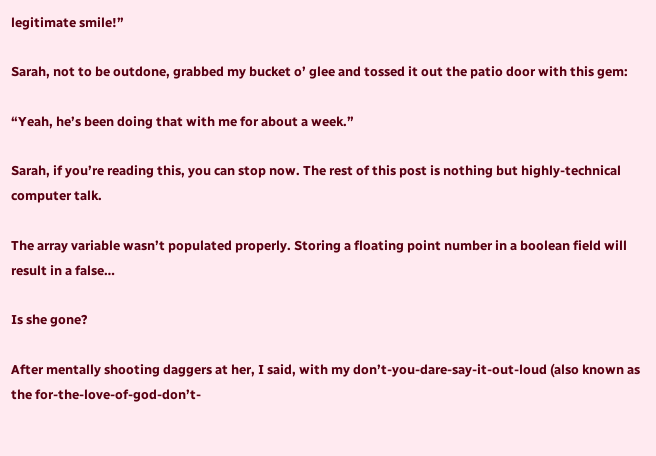legitimate smile!”

Sarah, not to be outdone, grabbed my bucket o’ glee and tossed it out the patio door with this gem:

“Yeah, he’s been doing that with me for about a week.”

Sarah, if you’re reading this, you can stop now. The rest of this post is nothing but highly-technical computer talk.

The array variable wasn’t populated properly. Storing a floating point number in a boolean field will result in a false…

Is she gone?

After mentally shooting daggers at her, I said, with my don’t-you-dare-say-it-out-loud (also known as the for-the-love-of-god-don’t-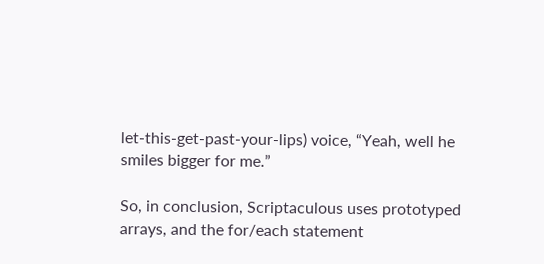let-this-get-past-your-lips) voice, “Yeah, well he smiles bigger for me.”

So, in conclusion, Scriptaculous uses prototyped arrays, and the for/each statement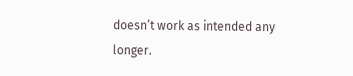doesn’t work as intended any longer.